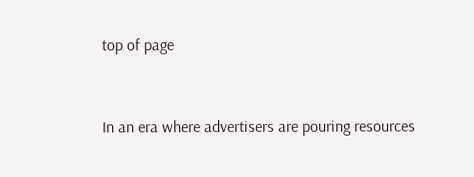top of page


In an era where advertisers are pouring resources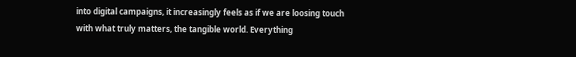into digital campaigns, it increasingly feels as if we are loosing touch with what truly matters, the tangible world. Everything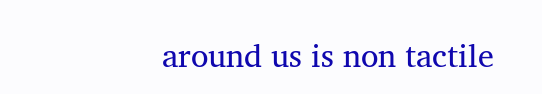around us is non tactile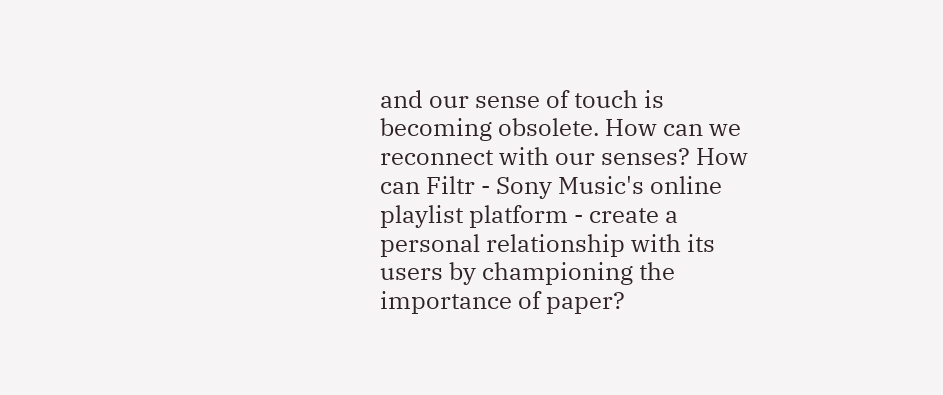and our sense of touch is becoming obsolete. How can we reconnect with our senses? How can Filtr - Sony Music's online playlist platform - create a personal relationship with its users by championing the importance of paper?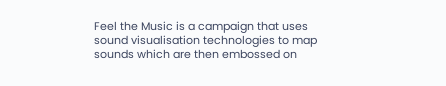Feel the Music is a campaign that uses sound visualisation technologies to map sounds which are then embossed on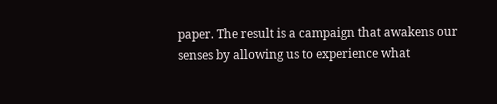paper. The result is a campaign that awakens our senses by allowing us to experience what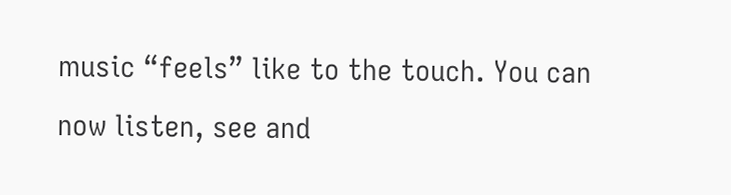music “feels” like to the touch. You can now listen, see and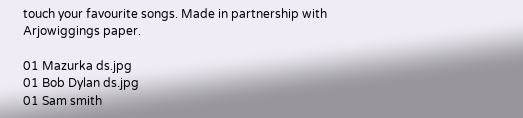touch your favourite songs. Made in partnership with Arjowiggings paper.

01 Mazurka ds.jpg
01 Bob Dylan ds.jpg
01 Sam smith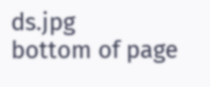ds.jpg
bottom of page